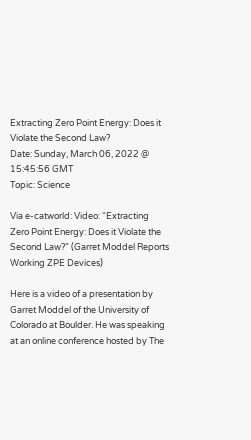Extracting Zero Point Energy: Does it Violate the Second Law?
Date: Sunday, March 06, 2022 @ 15:45:56 GMT
Topic: Science

Via e-catworld: Video: “Extracting Zero Point Energy: Does it Violate the Second Law?” (Garret Moddel Reports Working ZPE Devices)

Here is a video of a presentation by Garret Moddel of the University of Colorado at Boulder. He was speaking at an online conference hosted by The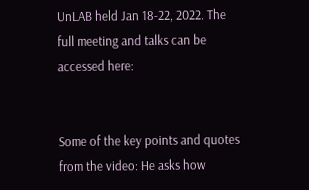UnLAB held Jan 18-22, 2022. The full meeting and talks can be accessed here:


Some of the key points and quotes from the video: He asks how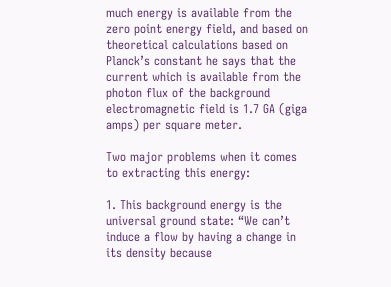much energy is available from the zero point energy field, and based on theoretical calculations based on Planck’s constant he says that the current which is available from the photon flux of the background electromagnetic field is 1.7 GA (giga amps) per square meter.

Two major problems when it comes to extracting this energy:

1. This background energy is the universal ground state: “We can’t induce a flow by having a change in its density because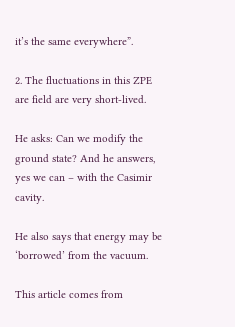it’s the same everywhere”.

2. The fluctuations in this ZPE are field are very short-lived.

He asks: Can we modify the ground state? And he answers, yes we can – with the Casimir cavity.

He also says that energy may be ‘borrowed’ from the vacuum.

This article comes from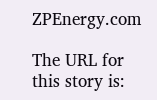ZPEnergy.com

The URL for this story is: